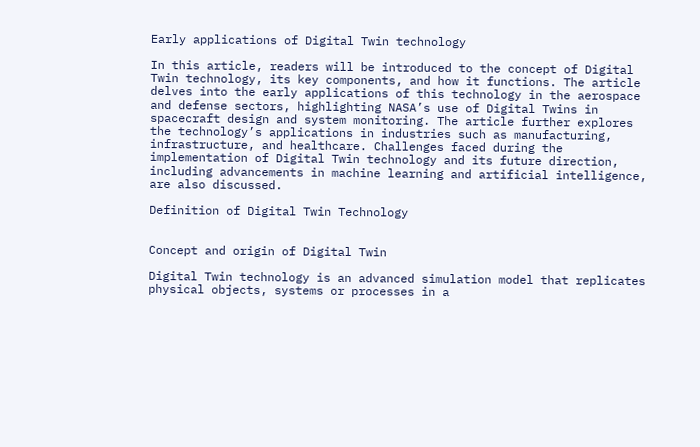Early applications of Digital Twin technology

In this article, readers will be introduced to the concept of Digital Twin technology, its key components, and how it functions. The article delves into the early applications of this technology in the aerospace and defense sectors, highlighting NASA’s use of Digital Twins in spacecraft design and system monitoring. The article further explores the technology’s applications in industries such as manufacturing, infrastructure, and healthcare. Challenges faced during the implementation of Digital Twin technology and its future direction, including advancements in machine learning and artificial intelligence, are also discussed.

Definition of Digital Twin Technology


Concept and origin of Digital Twin

Digital Twin technology is an advanced simulation model that replicates physical objects, systems or processes in a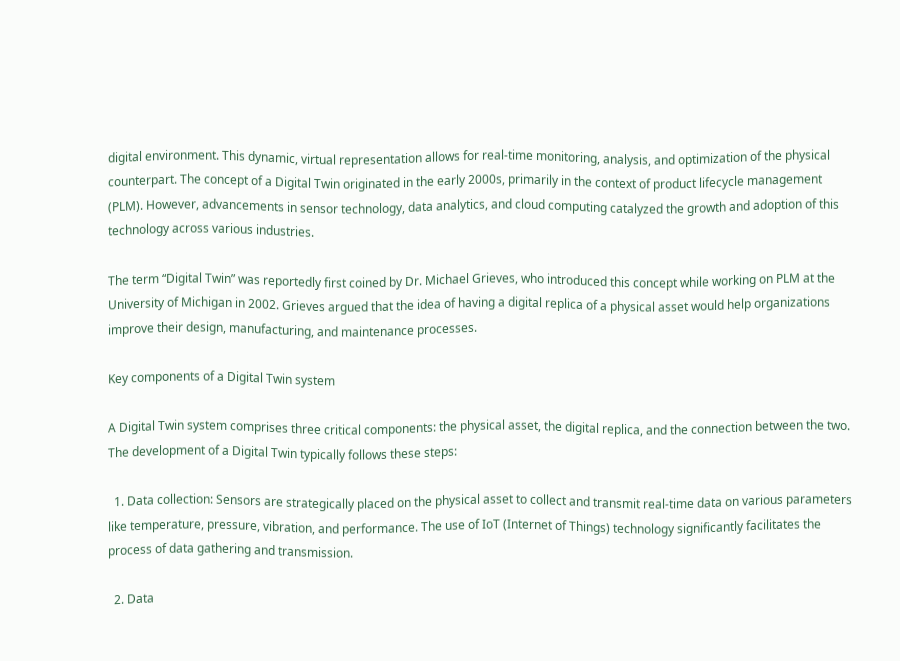digital environment. This dynamic, virtual representation allows for real-time monitoring, analysis, and optimization of the physical counterpart. The concept of a Digital Twin originated in the early 2000s, primarily in the context of product lifecycle management (PLM). However, advancements in sensor technology, data analytics, and cloud computing catalyzed the growth and adoption of this technology across various industries.

The term “Digital Twin” was reportedly first coined by Dr. Michael Grieves, who introduced this concept while working on PLM at the University of Michigan in 2002. Grieves argued that the idea of having a digital replica of a physical asset would help organizations improve their design, manufacturing, and maintenance processes.

Key components of a Digital Twin system

A Digital Twin system comprises three critical components: the physical asset, the digital replica, and the connection between the two. The development of a Digital Twin typically follows these steps:

  1. Data collection: Sensors are strategically placed on the physical asset to collect and transmit real-time data on various parameters like temperature, pressure, vibration, and performance. The use of IoT (Internet of Things) technology significantly facilitates the process of data gathering and transmission.

  2. Data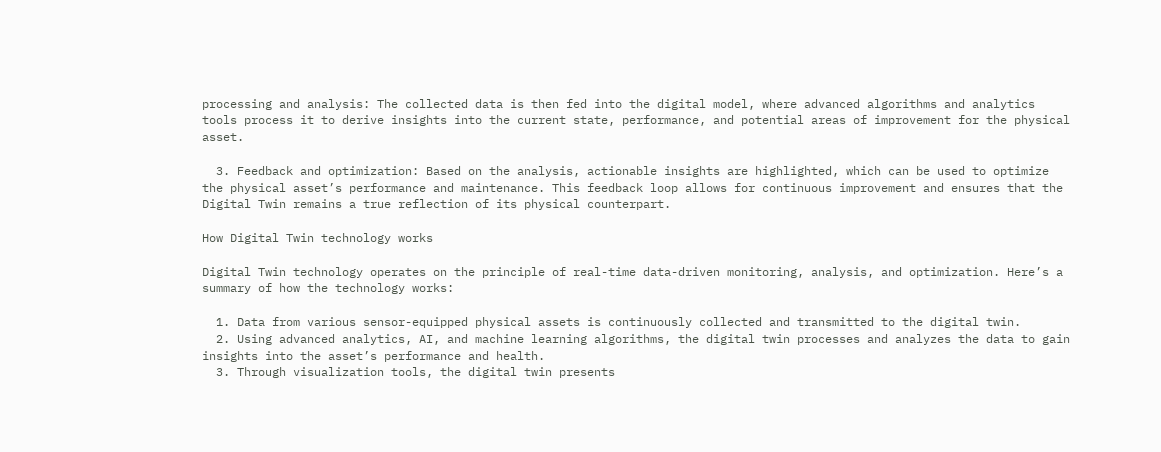processing and analysis: The collected data is then fed into the digital model, where advanced algorithms and analytics tools process it to derive insights into the current state, performance, and potential areas of improvement for the physical asset.

  3. Feedback and optimization: Based on the analysis, actionable insights are highlighted, which can be used to optimize the physical asset’s performance and maintenance. This feedback loop allows for continuous improvement and ensures that the Digital Twin remains a true reflection of its physical counterpart.

How Digital Twin technology works

Digital Twin technology operates on the principle of real-time data-driven monitoring, analysis, and optimization. Here’s a summary of how the technology works:

  1. Data from various sensor-equipped physical assets is continuously collected and transmitted to the digital twin.
  2. Using advanced analytics, AI, and machine learning algorithms, the digital twin processes and analyzes the data to gain insights into the asset’s performance and health.
  3. Through visualization tools, the digital twin presents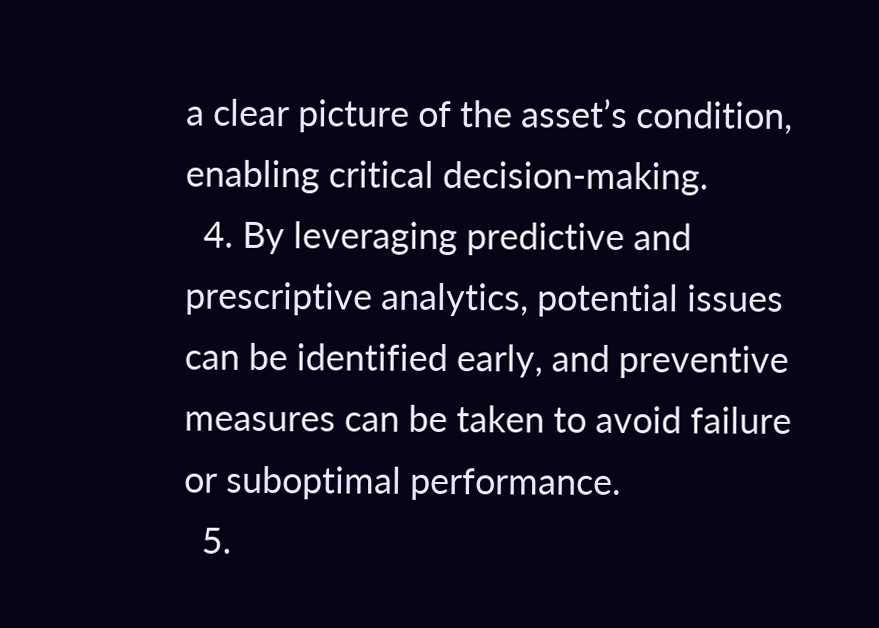a clear picture of the asset’s condition, enabling critical decision-making.
  4. By leveraging predictive and prescriptive analytics, potential issues can be identified early, and preventive measures can be taken to avoid failure or suboptimal performance.
  5.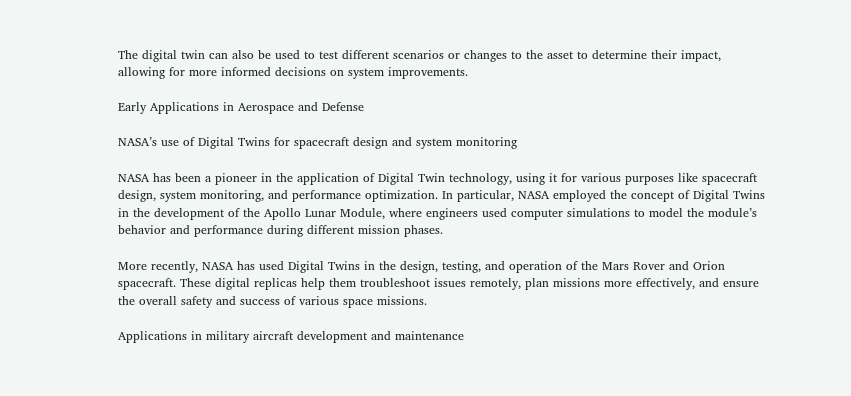The digital twin can also be used to test different scenarios or changes to the asset to determine their impact, allowing for more informed decisions on system improvements.

Early Applications in Aerospace and Defense

NASA’s use of Digital Twins for spacecraft design and system monitoring

NASA has been a pioneer in the application of Digital Twin technology, using it for various purposes like spacecraft design, system monitoring, and performance optimization. In particular, NASA employed the concept of Digital Twins in the development of the Apollo Lunar Module, where engineers used computer simulations to model the module’s behavior and performance during different mission phases.

More recently, NASA has used Digital Twins in the design, testing, and operation of the Mars Rover and Orion spacecraft. These digital replicas help them troubleshoot issues remotely, plan missions more effectively, and ensure the overall safety and success of various space missions.

Applications in military aircraft development and maintenance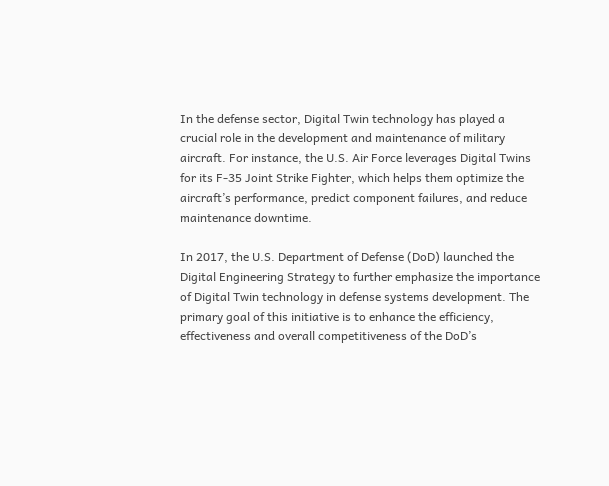In the defense sector, Digital Twin technology has played a crucial role in the development and maintenance of military aircraft. For instance, the U.S. Air Force leverages Digital Twins for its F-35 Joint Strike Fighter, which helps them optimize the aircraft’s performance, predict component failures, and reduce maintenance downtime.

In 2017, the U.S. Department of Defense (DoD) launched the Digital Engineering Strategy to further emphasize the importance of Digital Twin technology in defense systems development. The primary goal of this initiative is to enhance the efficiency, effectiveness and overall competitiveness of the DoD’s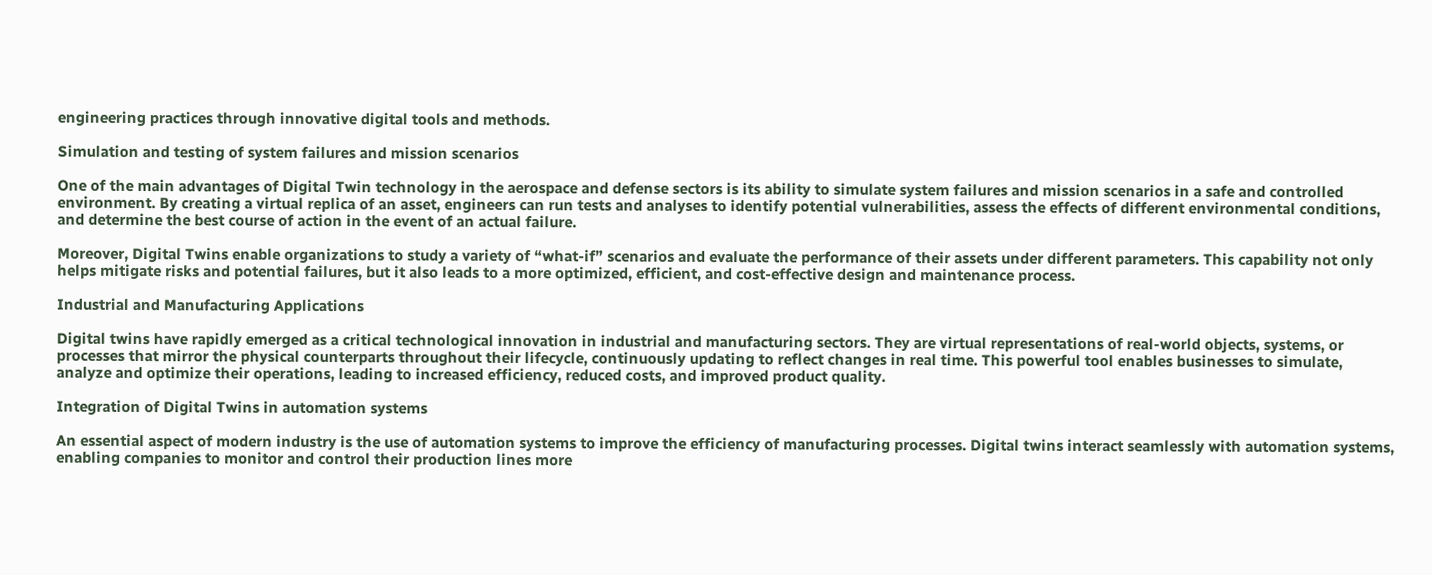engineering practices through innovative digital tools and methods.

Simulation and testing of system failures and mission scenarios

One of the main advantages of Digital Twin technology in the aerospace and defense sectors is its ability to simulate system failures and mission scenarios in a safe and controlled environment. By creating a virtual replica of an asset, engineers can run tests and analyses to identify potential vulnerabilities, assess the effects of different environmental conditions, and determine the best course of action in the event of an actual failure.

Moreover, Digital Twins enable organizations to study a variety of “what-if” scenarios and evaluate the performance of their assets under different parameters. This capability not only helps mitigate risks and potential failures, but it also leads to a more optimized, efficient, and cost-effective design and maintenance process.

Industrial and Manufacturing Applications

Digital twins have rapidly emerged as a critical technological innovation in industrial and manufacturing sectors. They are virtual representations of real-world objects, systems, or processes that mirror the physical counterparts throughout their lifecycle, continuously updating to reflect changes in real time. This powerful tool enables businesses to simulate, analyze and optimize their operations, leading to increased efficiency, reduced costs, and improved product quality.

Integration of Digital Twins in automation systems

An essential aspect of modern industry is the use of automation systems to improve the efficiency of manufacturing processes. Digital twins interact seamlessly with automation systems, enabling companies to monitor and control their production lines more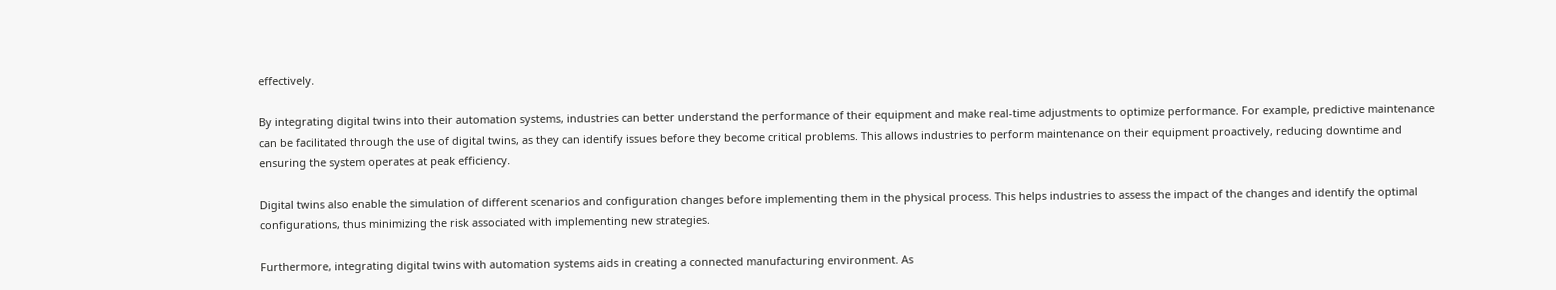effectively.

By integrating digital twins into their automation systems, industries can better understand the performance of their equipment and make real-time adjustments to optimize performance. For example, predictive maintenance can be facilitated through the use of digital twins, as they can identify issues before they become critical problems. This allows industries to perform maintenance on their equipment proactively, reducing downtime and ensuring the system operates at peak efficiency.

Digital twins also enable the simulation of different scenarios and configuration changes before implementing them in the physical process. This helps industries to assess the impact of the changes and identify the optimal configurations, thus minimizing the risk associated with implementing new strategies.

Furthermore, integrating digital twins with automation systems aids in creating a connected manufacturing environment. As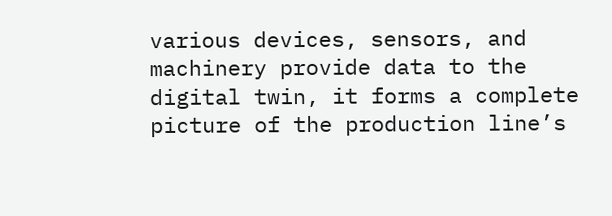various devices, sensors, and machinery provide data to the digital twin, it forms a complete picture of the production line’s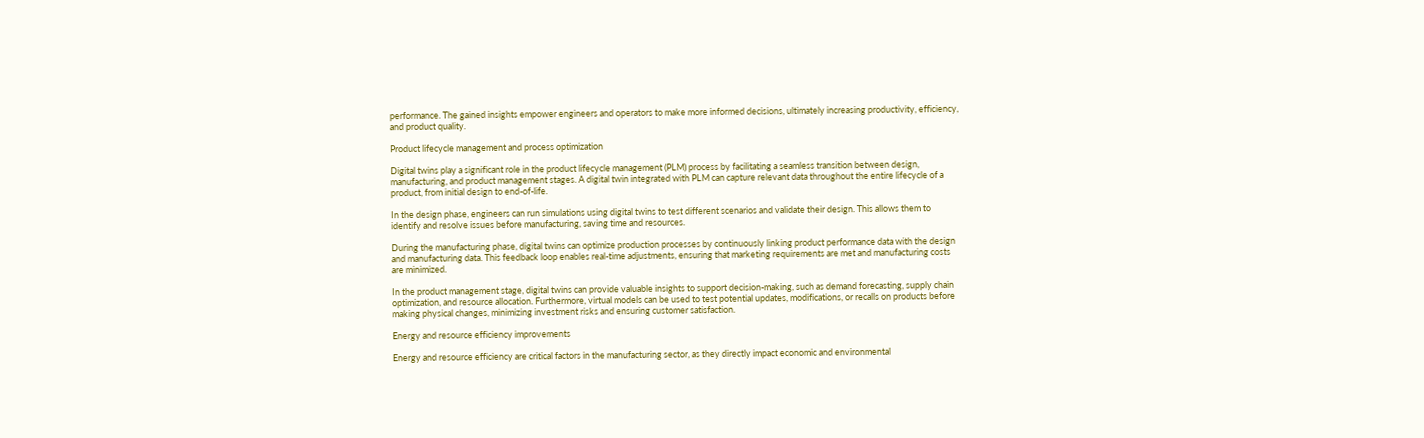performance. The gained insights empower engineers and operators to make more informed decisions, ultimately increasing productivity, efficiency, and product quality.

Product lifecycle management and process optimization

Digital twins play a significant role in the product lifecycle management (PLM) process by facilitating a seamless transition between design, manufacturing, and product management stages. A digital twin integrated with PLM can capture relevant data throughout the entire lifecycle of a product, from initial design to end-of-life.

In the design phase, engineers can run simulations using digital twins to test different scenarios and validate their design. This allows them to identify and resolve issues before manufacturing, saving time and resources.

During the manufacturing phase, digital twins can optimize production processes by continuously linking product performance data with the design and manufacturing data. This feedback loop enables real-time adjustments, ensuring that marketing requirements are met and manufacturing costs are minimized.

In the product management stage, digital twins can provide valuable insights to support decision-making, such as demand forecasting, supply chain optimization, and resource allocation. Furthermore, virtual models can be used to test potential updates, modifications, or recalls on products before making physical changes, minimizing investment risks and ensuring customer satisfaction.

Energy and resource efficiency improvements

Energy and resource efficiency are critical factors in the manufacturing sector, as they directly impact economic and environmental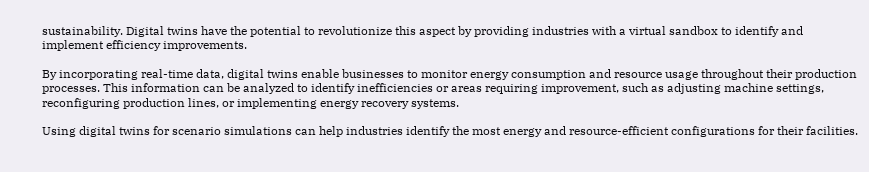sustainability. Digital twins have the potential to revolutionize this aspect by providing industries with a virtual sandbox to identify and implement efficiency improvements.

By incorporating real-time data, digital twins enable businesses to monitor energy consumption and resource usage throughout their production processes. This information can be analyzed to identify inefficiencies or areas requiring improvement, such as adjusting machine settings, reconfiguring production lines, or implementing energy recovery systems.

Using digital twins for scenario simulations can help industries identify the most energy and resource-efficient configurations for their facilities.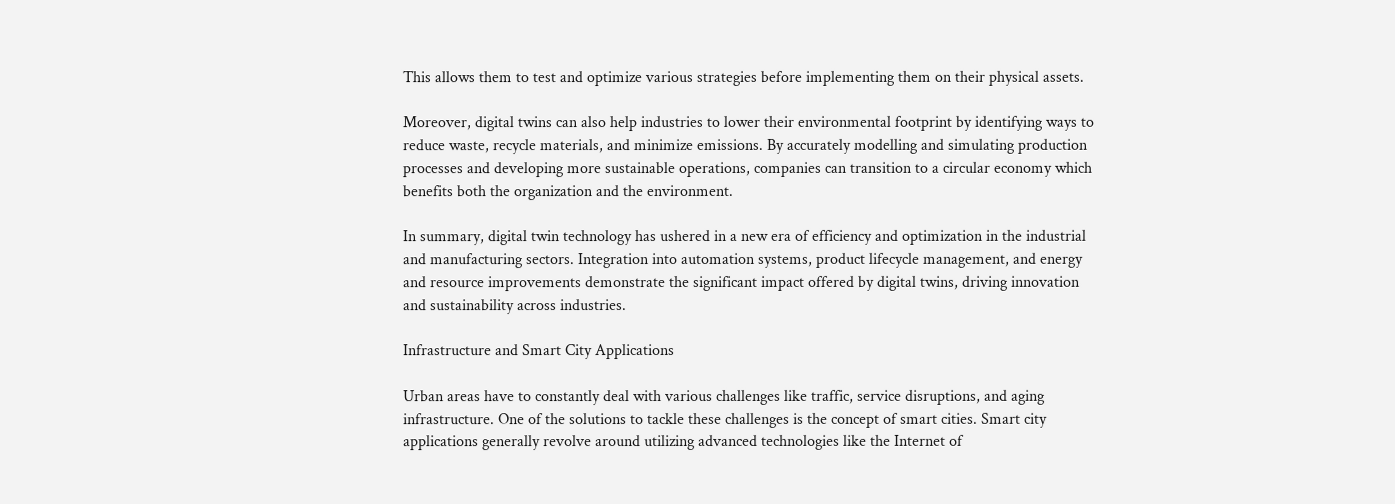This allows them to test and optimize various strategies before implementing them on their physical assets.

Moreover, digital twins can also help industries to lower their environmental footprint by identifying ways to reduce waste, recycle materials, and minimize emissions. By accurately modelling and simulating production processes and developing more sustainable operations, companies can transition to a circular economy which benefits both the organization and the environment.

In summary, digital twin technology has ushered in a new era of efficiency and optimization in the industrial and manufacturing sectors. Integration into automation systems, product lifecycle management, and energy and resource improvements demonstrate the significant impact offered by digital twins, driving innovation and sustainability across industries.

Infrastructure and Smart City Applications

Urban areas have to constantly deal with various challenges like traffic, service disruptions, and aging infrastructure. One of the solutions to tackle these challenges is the concept of smart cities. Smart city applications generally revolve around utilizing advanced technologies like the Internet of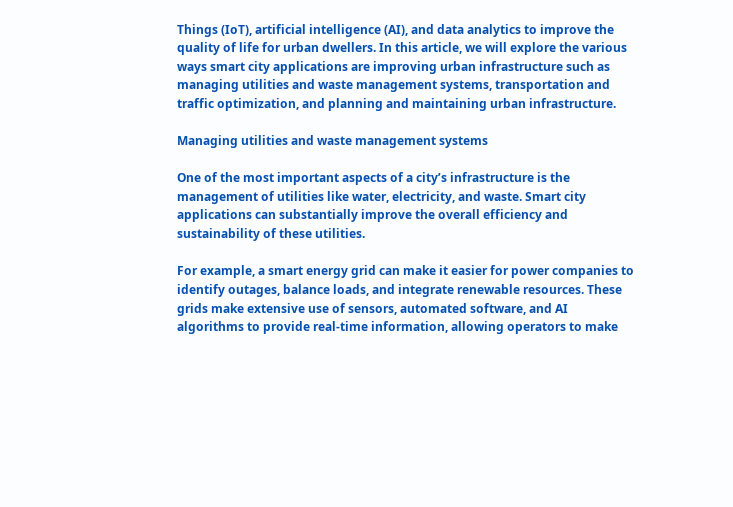Things (IoT), artificial intelligence (AI), and data analytics to improve the quality of life for urban dwellers. In this article, we will explore the various ways smart city applications are improving urban infrastructure such as managing utilities and waste management systems, transportation and traffic optimization, and planning and maintaining urban infrastructure.

Managing utilities and waste management systems

One of the most important aspects of a city’s infrastructure is the management of utilities like water, electricity, and waste. Smart city applications can substantially improve the overall efficiency and sustainability of these utilities.

For example, a smart energy grid can make it easier for power companies to identify outages, balance loads, and integrate renewable resources. These grids make extensive use of sensors, automated software, and AI algorithms to provide real-time information, allowing operators to make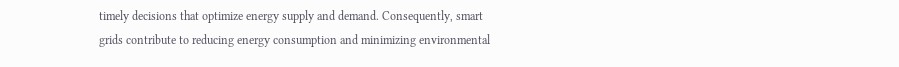timely decisions that optimize energy supply and demand. Consequently, smart grids contribute to reducing energy consumption and minimizing environmental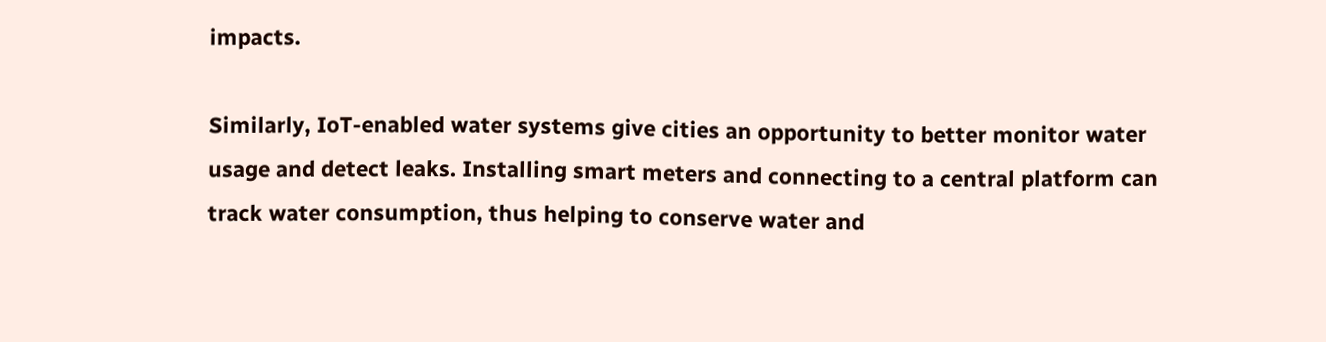impacts.

Similarly, IoT-enabled water systems give cities an opportunity to better monitor water usage and detect leaks. Installing smart meters and connecting to a central platform can track water consumption, thus helping to conserve water and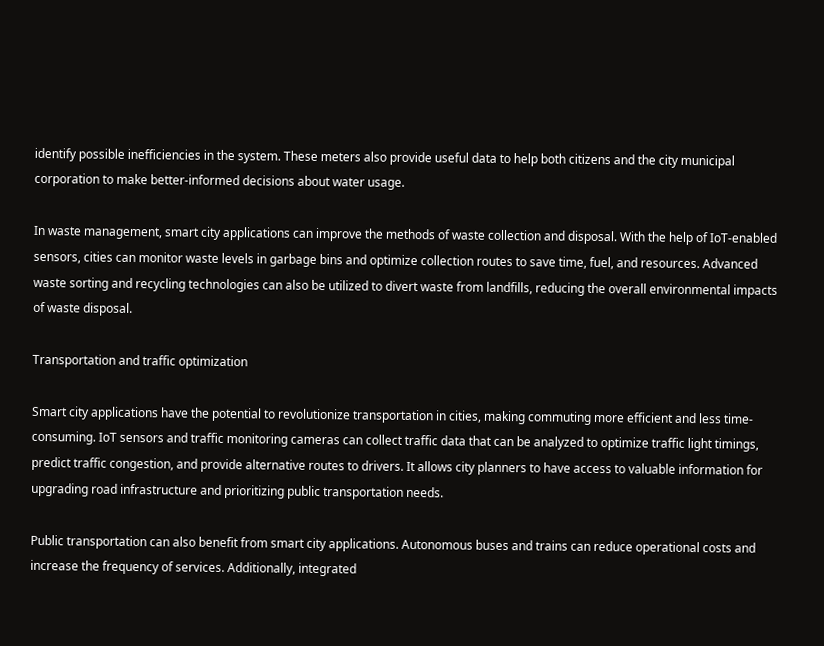identify possible inefficiencies in the system. These meters also provide useful data to help both citizens and the city municipal corporation to make better-informed decisions about water usage.

In waste management, smart city applications can improve the methods of waste collection and disposal. With the help of IoT-enabled sensors, cities can monitor waste levels in garbage bins and optimize collection routes to save time, fuel, and resources. Advanced waste sorting and recycling technologies can also be utilized to divert waste from landfills, reducing the overall environmental impacts of waste disposal.

Transportation and traffic optimization

Smart city applications have the potential to revolutionize transportation in cities, making commuting more efficient and less time-consuming. IoT sensors and traffic monitoring cameras can collect traffic data that can be analyzed to optimize traffic light timings, predict traffic congestion, and provide alternative routes to drivers. It allows city planners to have access to valuable information for upgrading road infrastructure and prioritizing public transportation needs.

Public transportation can also benefit from smart city applications. Autonomous buses and trains can reduce operational costs and increase the frequency of services. Additionally, integrated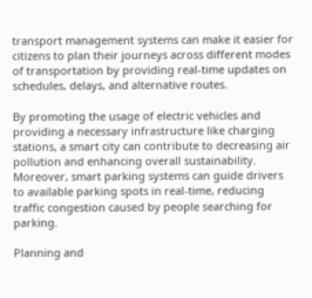transport management systems can make it easier for citizens to plan their journeys across different modes of transportation by providing real-time updates on schedules, delays, and alternative routes.

By promoting the usage of electric vehicles and providing a necessary infrastructure like charging stations, a smart city can contribute to decreasing air pollution and enhancing overall sustainability. Moreover, smart parking systems can guide drivers to available parking spots in real-time, reducing traffic congestion caused by people searching for parking.

Planning and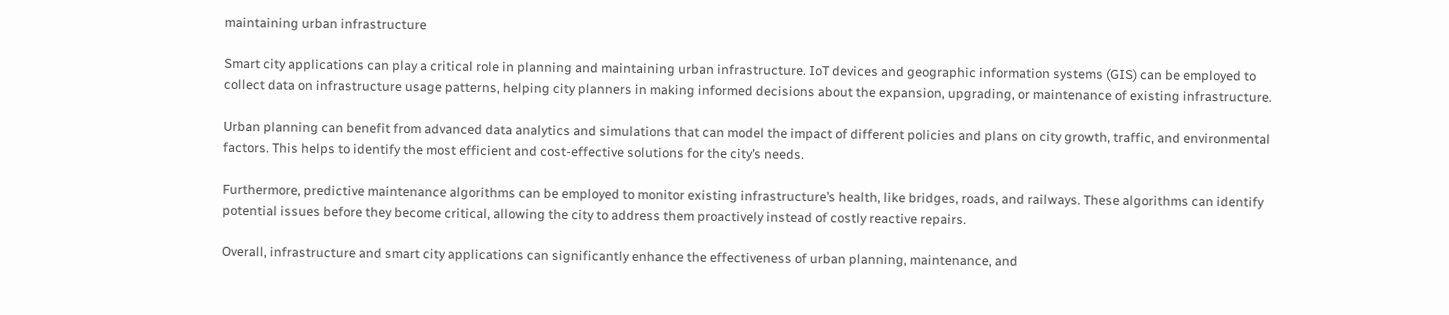maintaining urban infrastructure

Smart city applications can play a critical role in planning and maintaining urban infrastructure. IoT devices and geographic information systems (GIS) can be employed to collect data on infrastructure usage patterns, helping city planners in making informed decisions about the expansion, upgrading, or maintenance of existing infrastructure.

Urban planning can benefit from advanced data analytics and simulations that can model the impact of different policies and plans on city growth, traffic, and environmental factors. This helps to identify the most efficient and cost-effective solutions for the city’s needs.

Furthermore, predictive maintenance algorithms can be employed to monitor existing infrastructure’s health, like bridges, roads, and railways. These algorithms can identify potential issues before they become critical, allowing the city to address them proactively instead of costly reactive repairs.

Overall, infrastructure and smart city applications can significantly enhance the effectiveness of urban planning, maintenance, and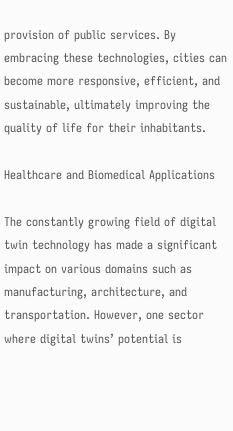provision of public services. By embracing these technologies, cities can become more responsive, efficient, and sustainable, ultimately improving the quality of life for their inhabitants.

Healthcare and Biomedical Applications

The constantly growing field of digital twin technology has made a significant impact on various domains such as manufacturing, architecture, and transportation. However, one sector where digital twins’ potential is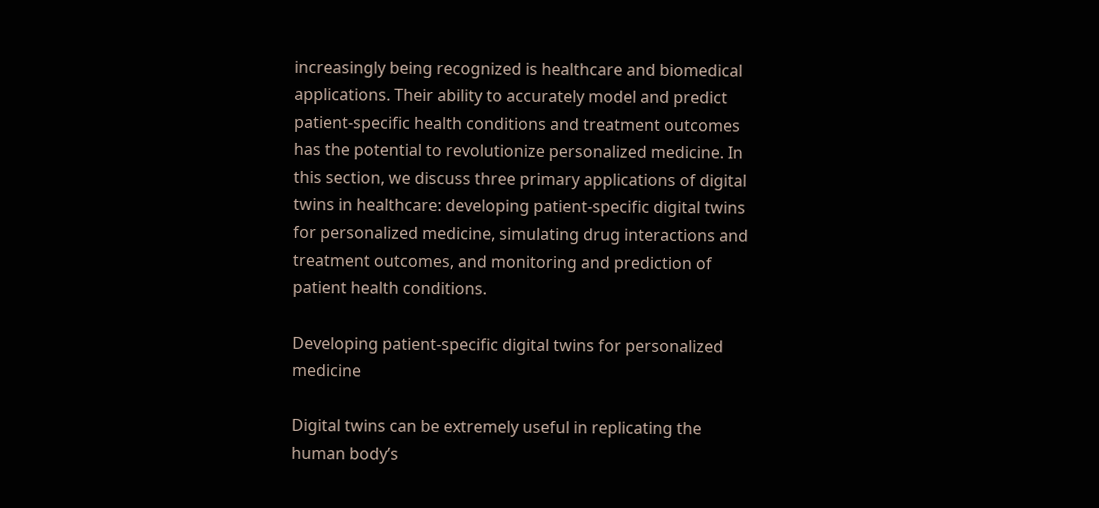increasingly being recognized is healthcare and biomedical applications. Their ability to accurately model and predict patient-specific health conditions and treatment outcomes has the potential to revolutionize personalized medicine. In this section, we discuss three primary applications of digital twins in healthcare: developing patient-specific digital twins for personalized medicine, simulating drug interactions and treatment outcomes, and monitoring and prediction of patient health conditions.

Developing patient-specific digital twins for personalized medicine

Digital twins can be extremely useful in replicating the human body’s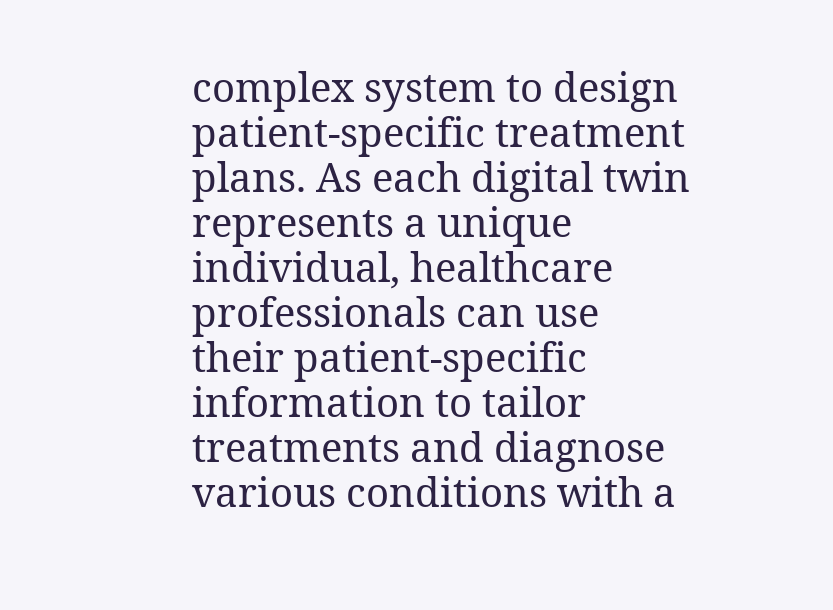complex system to design patient-specific treatment plans. As each digital twin represents a unique individual, healthcare professionals can use their patient-specific information to tailor treatments and diagnose various conditions with a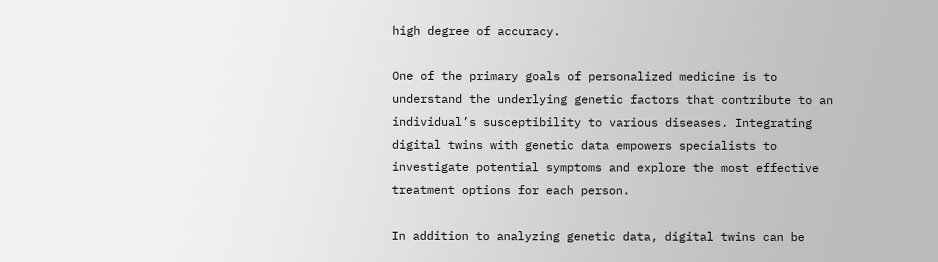high degree of accuracy.

One of the primary goals of personalized medicine is to understand the underlying genetic factors that contribute to an individual’s susceptibility to various diseases. Integrating digital twins with genetic data empowers specialists to investigate potential symptoms and explore the most effective treatment options for each person.

In addition to analyzing genetic data, digital twins can be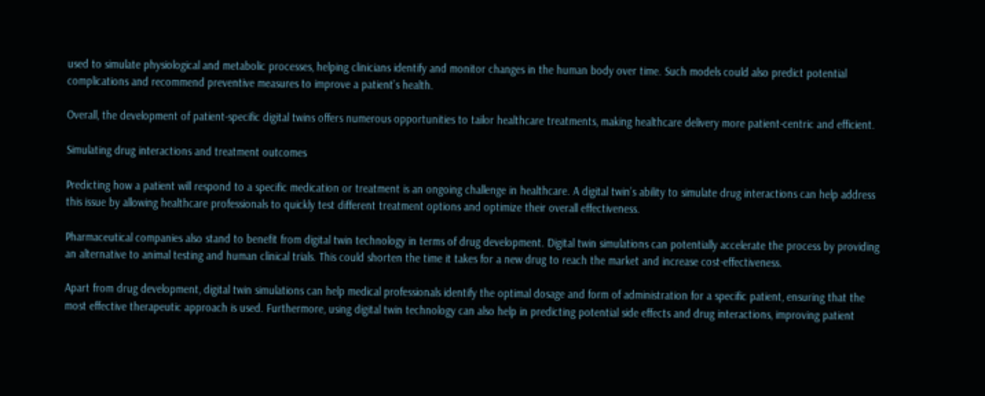used to simulate physiological and metabolic processes, helping clinicians identify and monitor changes in the human body over time. Such models could also predict potential complications and recommend preventive measures to improve a patient’s health.

Overall, the development of patient-specific digital twins offers numerous opportunities to tailor healthcare treatments, making healthcare delivery more patient-centric and efficient.

Simulating drug interactions and treatment outcomes

Predicting how a patient will respond to a specific medication or treatment is an ongoing challenge in healthcare. A digital twin’s ability to simulate drug interactions can help address this issue by allowing healthcare professionals to quickly test different treatment options and optimize their overall effectiveness.

Pharmaceutical companies also stand to benefit from digital twin technology in terms of drug development. Digital twin simulations can potentially accelerate the process by providing an alternative to animal testing and human clinical trials. This could shorten the time it takes for a new drug to reach the market and increase cost-effectiveness.

Apart from drug development, digital twin simulations can help medical professionals identify the optimal dosage and form of administration for a specific patient, ensuring that the most effective therapeutic approach is used. Furthermore, using digital twin technology can also help in predicting potential side effects and drug interactions, improving patient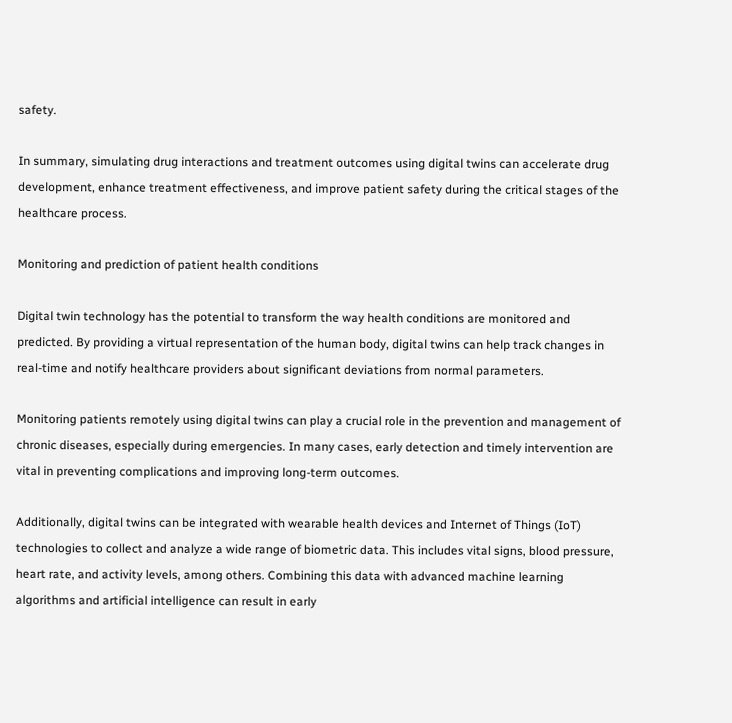safety.

In summary, simulating drug interactions and treatment outcomes using digital twins can accelerate drug development, enhance treatment effectiveness, and improve patient safety during the critical stages of the healthcare process.

Monitoring and prediction of patient health conditions

Digital twin technology has the potential to transform the way health conditions are monitored and predicted. By providing a virtual representation of the human body, digital twins can help track changes in real-time and notify healthcare providers about significant deviations from normal parameters.

Monitoring patients remotely using digital twins can play a crucial role in the prevention and management of chronic diseases, especially during emergencies. In many cases, early detection and timely intervention are vital in preventing complications and improving long-term outcomes.

Additionally, digital twins can be integrated with wearable health devices and Internet of Things (IoT) technologies to collect and analyze a wide range of biometric data. This includes vital signs, blood pressure, heart rate, and activity levels, among others. Combining this data with advanced machine learning algorithms and artificial intelligence can result in early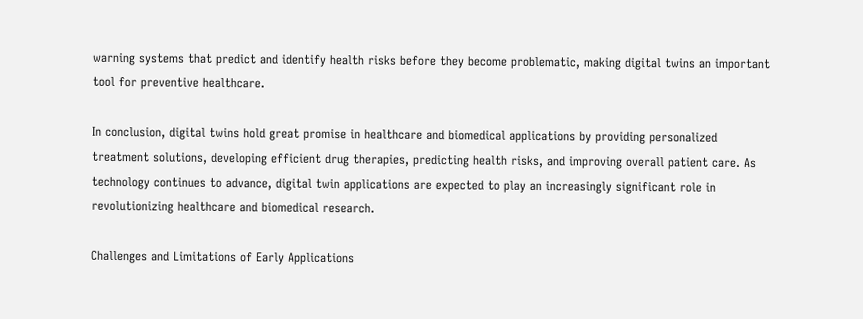warning systems that predict and identify health risks before they become problematic, making digital twins an important tool for preventive healthcare.

In conclusion, digital twins hold great promise in healthcare and biomedical applications by providing personalized treatment solutions, developing efficient drug therapies, predicting health risks, and improving overall patient care. As technology continues to advance, digital twin applications are expected to play an increasingly significant role in revolutionizing healthcare and biomedical research.

Challenges and Limitations of Early Applications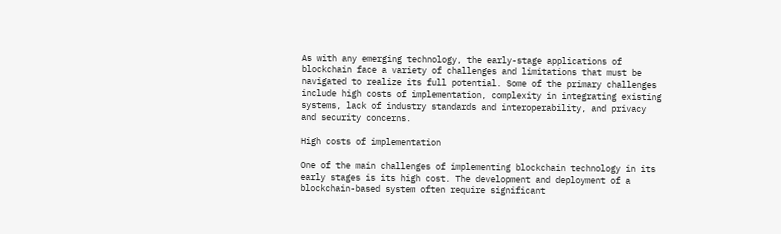As with any emerging technology, the early-stage applications of blockchain face a variety of challenges and limitations that must be navigated to realize its full potential. Some of the primary challenges include high costs of implementation, complexity in integrating existing systems, lack of industry standards and interoperability, and privacy and security concerns.

High costs of implementation

One of the main challenges of implementing blockchain technology in its early stages is its high cost. The development and deployment of a blockchain-based system often require significant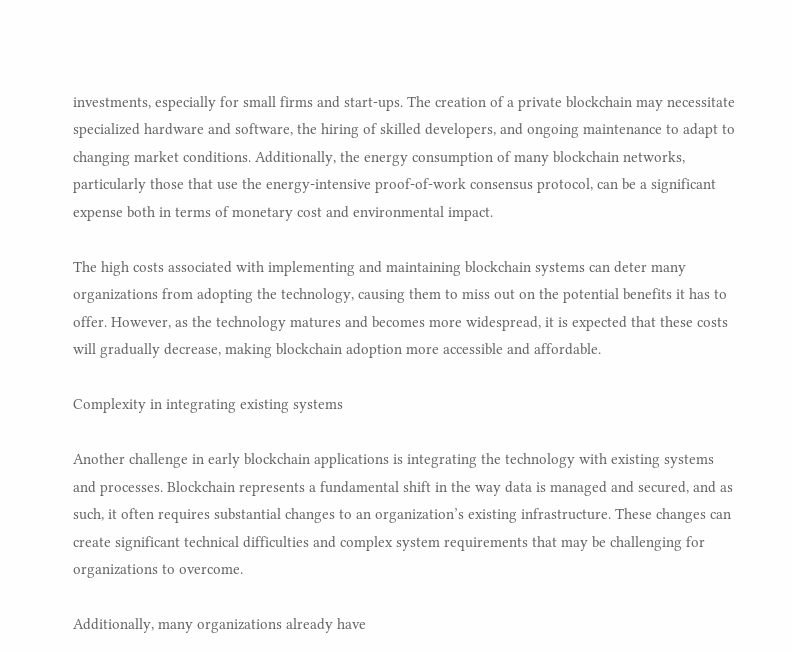investments, especially for small firms and start-ups. The creation of a private blockchain may necessitate specialized hardware and software, the hiring of skilled developers, and ongoing maintenance to adapt to changing market conditions. Additionally, the energy consumption of many blockchain networks, particularly those that use the energy-intensive proof-of-work consensus protocol, can be a significant expense both in terms of monetary cost and environmental impact.

The high costs associated with implementing and maintaining blockchain systems can deter many organizations from adopting the technology, causing them to miss out on the potential benefits it has to offer. However, as the technology matures and becomes more widespread, it is expected that these costs will gradually decrease, making blockchain adoption more accessible and affordable.

Complexity in integrating existing systems

Another challenge in early blockchain applications is integrating the technology with existing systems and processes. Blockchain represents a fundamental shift in the way data is managed and secured, and as such, it often requires substantial changes to an organization’s existing infrastructure. These changes can create significant technical difficulties and complex system requirements that may be challenging for organizations to overcome.

Additionally, many organizations already have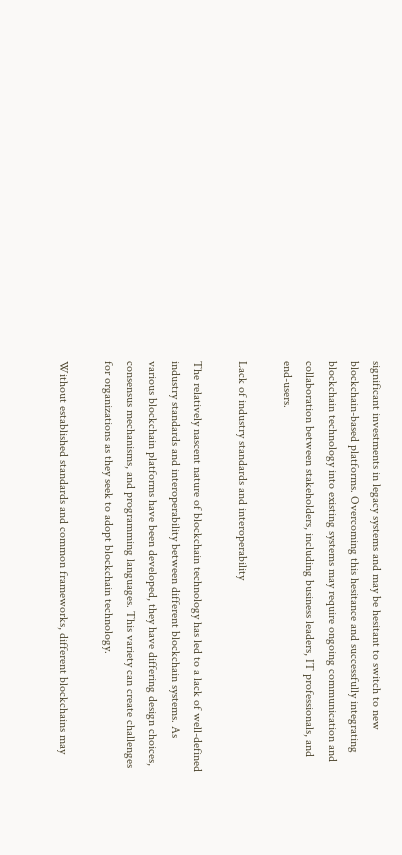significant investments in legacy systems and may be hesitant to switch to new blockchain-based platforms. Overcoming this hesitance and successfully integrating blockchain technology into existing systems may require ongoing communication and collaboration between stakeholders, including business leaders, IT professionals, and end-users.

Lack of industry standards and interoperability

The relatively nascent nature of blockchain technology has led to a lack of well-defined industry standards and interoperability between different blockchain systems. As various blockchain platforms have been developed, they have differing design choices, consensus mechanisms, and programming languages. This variety can create challenges for organizations as they seek to adopt blockchain technology.

Without established standards and common frameworks, different blockchains may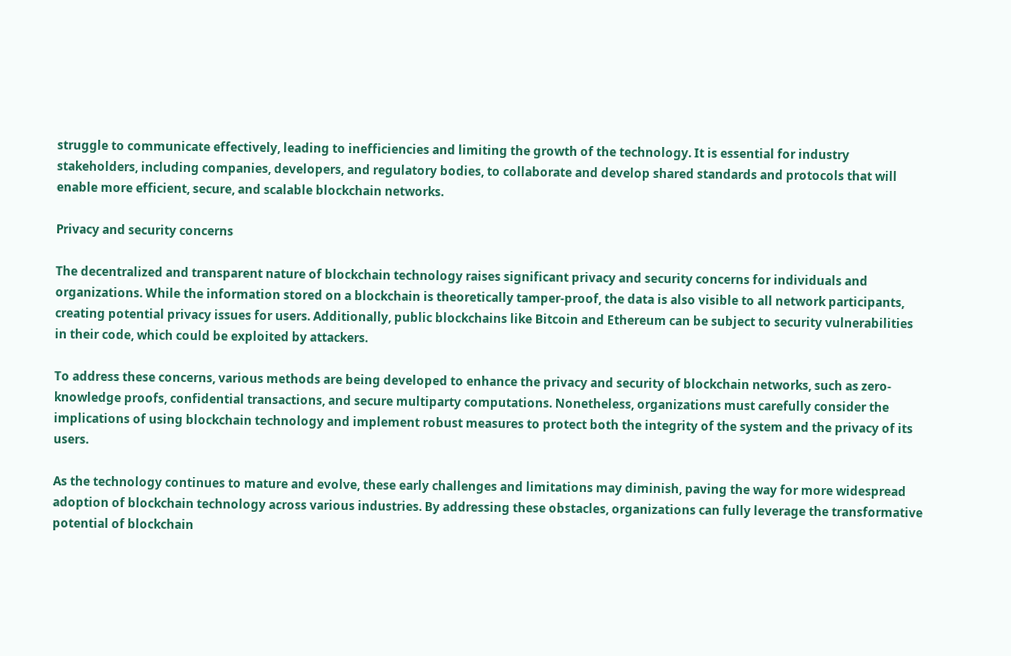struggle to communicate effectively, leading to inefficiencies and limiting the growth of the technology. It is essential for industry stakeholders, including companies, developers, and regulatory bodies, to collaborate and develop shared standards and protocols that will enable more efficient, secure, and scalable blockchain networks.

Privacy and security concerns

The decentralized and transparent nature of blockchain technology raises significant privacy and security concerns for individuals and organizations. While the information stored on a blockchain is theoretically tamper-proof, the data is also visible to all network participants, creating potential privacy issues for users. Additionally, public blockchains like Bitcoin and Ethereum can be subject to security vulnerabilities in their code, which could be exploited by attackers.

To address these concerns, various methods are being developed to enhance the privacy and security of blockchain networks, such as zero-knowledge proofs, confidential transactions, and secure multiparty computations. Nonetheless, organizations must carefully consider the implications of using blockchain technology and implement robust measures to protect both the integrity of the system and the privacy of its users.

As the technology continues to mature and evolve, these early challenges and limitations may diminish, paving the way for more widespread adoption of blockchain technology across various industries. By addressing these obstacles, organizations can fully leverage the transformative potential of blockchain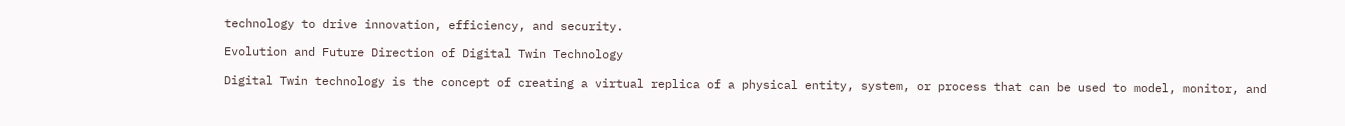technology to drive innovation, efficiency, and security.

Evolution and Future Direction of Digital Twin Technology

Digital Twin technology is the concept of creating a virtual replica of a physical entity, system, or process that can be used to model, monitor, and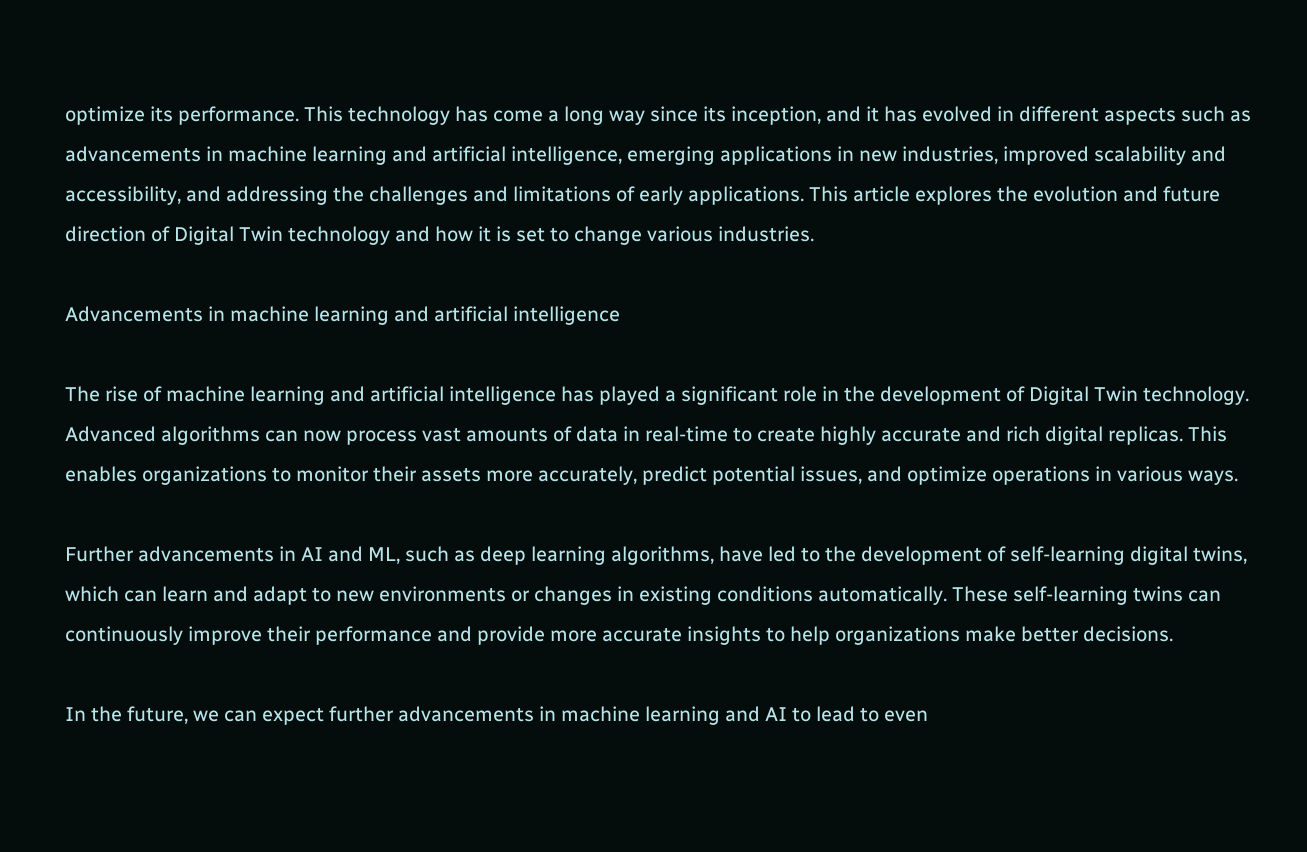optimize its performance. This technology has come a long way since its inception, and it has evolved in different aspects such as advancements in machine learning and artificial intelligence, emerging applications in new industries, improved scalability and accessibility, and addressing the challenges and limitations of early applications. This article explores the evolution and future direction of Digital Twin technology and how it is set to change various industries.

Advancements in machine learning and artificial intelligence

The rise of machine learning and artificial intelligence has played a significant role in the development of Digital Twin technology. Advanced algorithms can now process vast amounts of data in real-time to create highly accurate and rich digital replicas. This enables organizations to monitor their assets more accurately, predict potential issues, and optimize operations in various ways.

Further advancements in AI and ML, such as deep learning algorithms, have led to the development of self-learning digital twins, which can learn and adapt to new environments or changes in existing conditions automatically. These self-learning twins can continuously improve their performance and provide more accurate insights to help organizations make better decisions.

In the future, we can expect further advancements in machine learning and AI to lead to even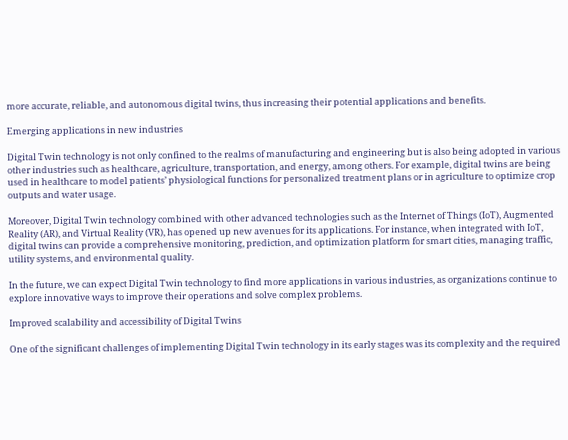more accurate, reliable, and autonomous digital twins, thus increasing their potential applications and benefits.

Emerging applications in new industries

Digital Twin technology is not only confined to the realms of manufacturing and engineering but is also being adopted in various other industries such as healthcare, agriculture, transportation, and energy, among others. For example, digital twins are being used in healthcare to model patients’ physiological functions for personalized treatment plans or in agriculture to optimize crop outputs and water usage.

Moreover, Digital Twin technology combined with other advanced technologies such as the Internet of Things (IoT), Augmented Reality (AR), and Virtual Reality (VR), has opened up new avenues for its applications. For instance, when integrated with IoT, digital twins can provide a comprehensive monitoring, prediction, and optimization platform for smart cities, managing traffic, utility systems, and environmental quality.

In the future, we can expect Digital Twin technology to find more applications in various industries, as organizations continue to explore innovative ways to improve their operations and solve complex problems.

Improved scalability and accessibility of Digital Twins

One of the significant challenges of implementing Digital Twin technology in its early stages was its complexity and the required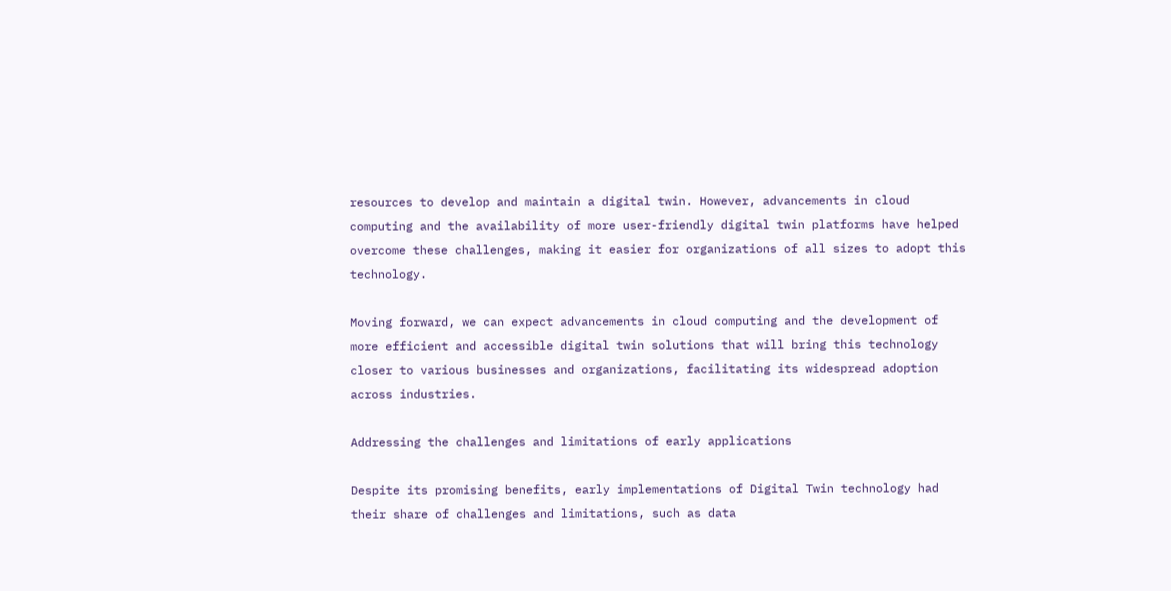resources to develop and maintain a digital twin. However, advancements in cloud computing and the availability of more user-friendly digital twin platforms have helped overcome these challenges, making it easier for organizations of all sizes to adopt this technology.

Moving forward, we can expect advancements in cloud computing and the development of more efficient and accessible digital twin solutions that will bring this technology closer to various businesses and organizations, facilitating its widespread adoption across industries.

Addressing the challenges and limitations of early applications

Despite its promising benefits, early implementations of Digital Twin technology had their share of challenges and limitations, such as data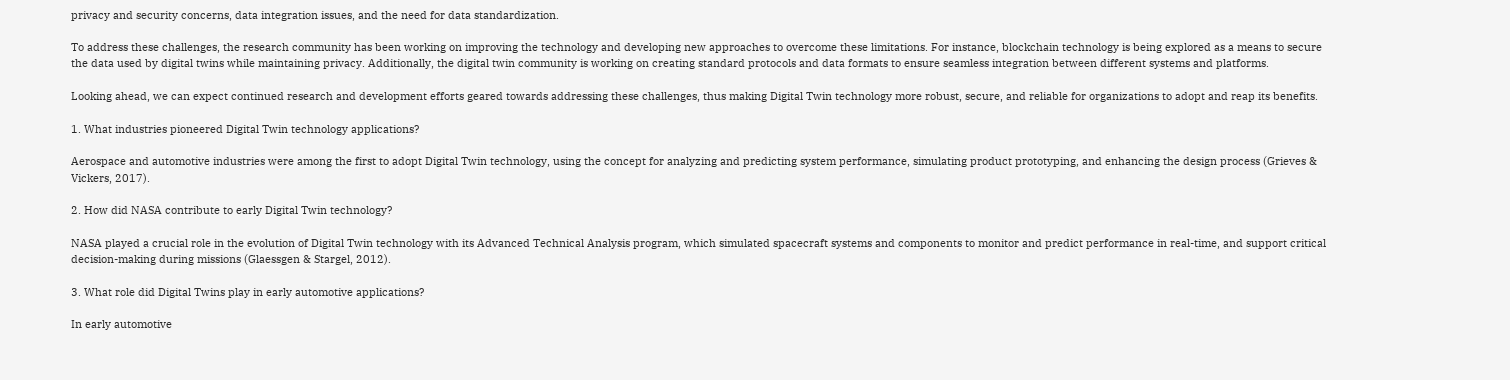privacy and security concerns, data integration issues, and the need for data standardization.

To address these challenges, the research community has been working on improving the technology and developing new approaches to overcome these limitations. For instance, blockchain technology is being explored as a means to secure the data used by digital twins while maintaining privacy. Additionally, the digital twin community is working on creating standard protocols and data formats to ensure seamless integration between different systems and platforms.

Looking ahead, we can expect continued research and development efforts geared towards addressing these challenges, thus making Digital Twin technology more robust, secure, and reliable for organizations to adopt and reap its benefits.

1. What industries pioneered Digital Twin technology applications?

Aerospace and automotive industries were among the first to adopt Digital Twin technology, using the concept for analyzing and predicting system performance, simulating product prototyping, and enhancing the design process (Grieves & Vickers, 2017).

2. How did NASA contribute to early Digital Twin technology?

NASA played a crucial role in the evolution of Digital Twin technology with its Advanced Technical Analysis program, which simulated spacecraft systems and components to monitor and predict performance in real-time, and support critical decision-making during missions (Glaessgen & Stargel, 2012).

3. What role did Digital Twins play in early automotive applications?

In early automotive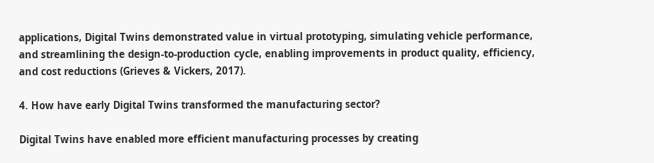applications, Digital Twins demonstrated value in virtual prototyping, simulating vehicle performance, and streamlining the design-to-production cycle, enabling improvements in product quality, efficiency, and cost reductions (Grieves & Vickers, 2017).

4. How have early Digital Twins transformed the manufacturing sector?

Digital Twins have enabled more efficient manufacturing processes by creating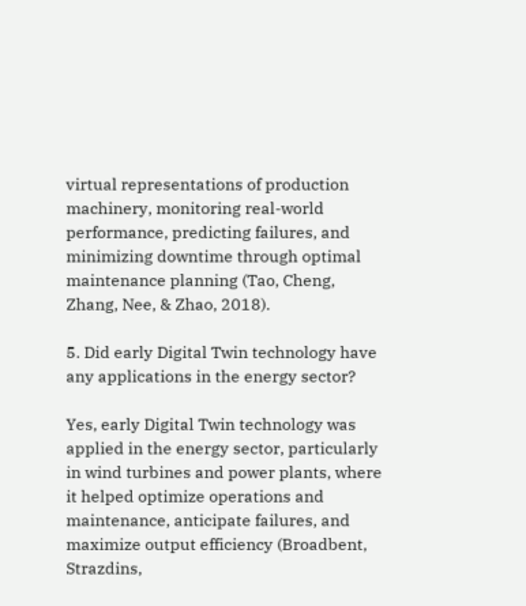virtual representations of production machinery, monitoring real-world performance, predicting failures, and minimizing downtime through optimal maintenance planning (Tao, Cheng, Zhang, Nee, & Zhao, 2018).

5. Did early Digital Twin technology have any applications in the energy sector?

Yes, early Digital Twin technology was applied in the energy sector, particularly in wind turbines and power plants, where it helped optimize operations and maintenance, anticipate failures, and maximize output efficiency (Broadbent, Strazdins,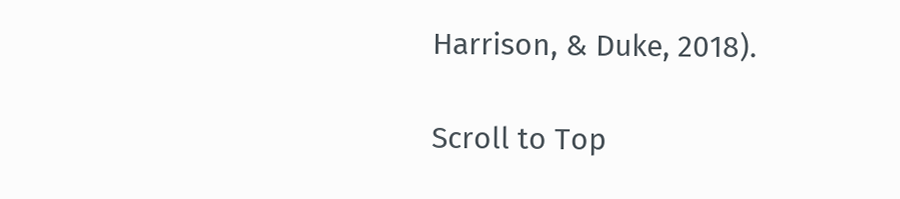Harrison, & Duke, 2018).

Scroll to Top